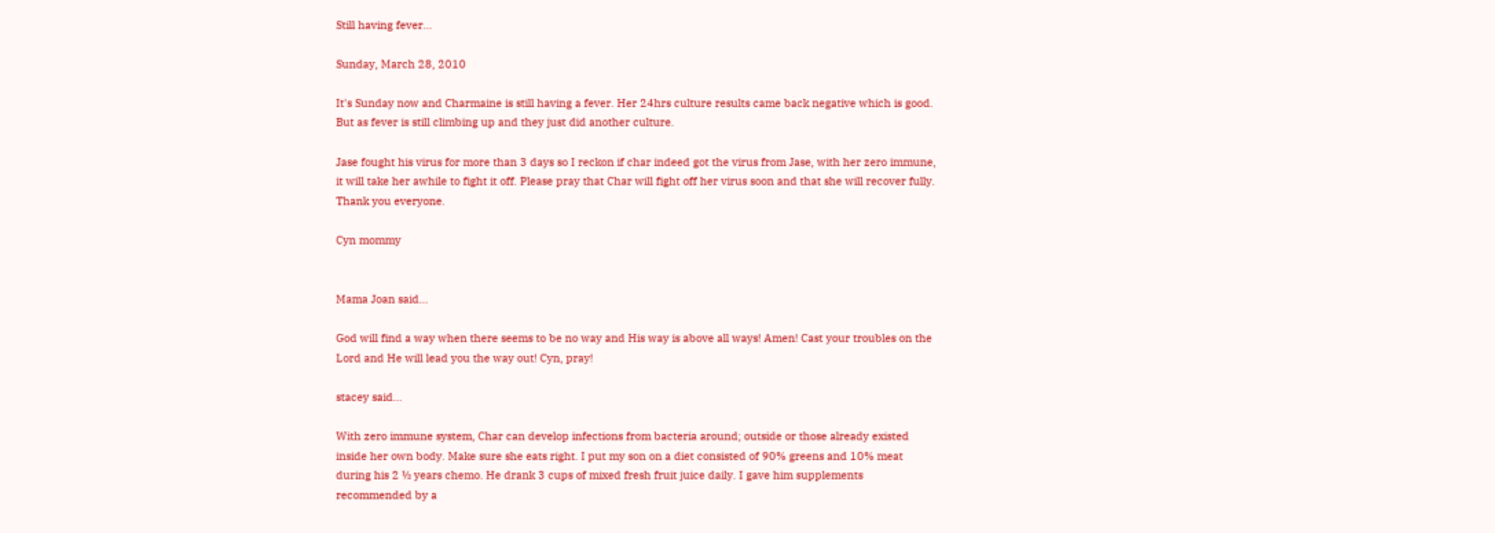Still having fever...

Sunday, March 28, 2010

It's Sunday now and Charmaine is still having a fever. Her 24hrs culture results came back negative which is good. But as fever is still climbing up and they just did another culture.

Jase fought his virus for more than 3 days so I reckon if char indeed got the virus from Jase, with her zero immune, it will take her awhile to fight it off. Please pray that Char will fight off her virus soon and that she will recover fully. Thank you everyone.

Cyn mommy


Mama Joan said...

God will find a way when there seems to be no way and His way is above all ways! Amen! Cast your troubles on the Lord and He will lead you the way out! Cyn, pray!

stacey said...

With zero immune system, Char can develop infections from bacteria around; outside or those already existed inside her own body. Make sure she eats right. I put my son on a diet consisted of 90% greens and 10% meat during his 2 ½ years chemo. He drank 3 cups of mixed fresh fruit juice daily. I gave him supplements recommended by a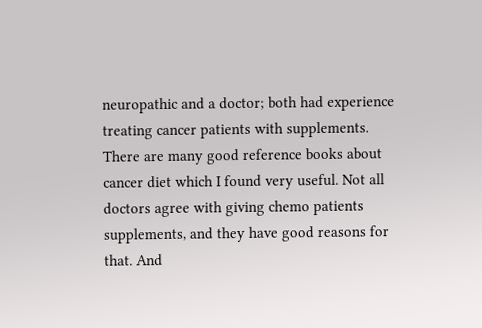neuropathic and a doctor; both had experience treating cancer patients with supplements. There are many good reference books about cancer diet which I found very useful. Not all doctors agree with giving chemo patients supplements, and they have good reasons for that. And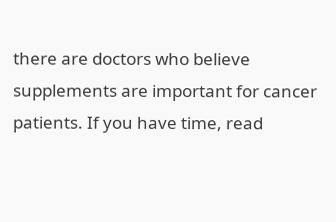there are doctors who believe supplements are important for cancer patients. If you have time, read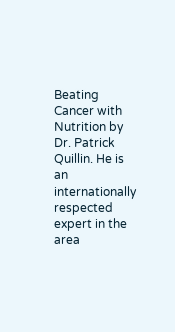Beating Cancer with Nutrition by Dr. Patrick Quillin. He is an internationally respected expert in the area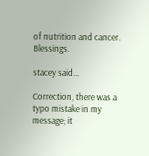of nutrition and cancer. Blessings.

stacey said...

Correction, there was a typo mistake in my message; it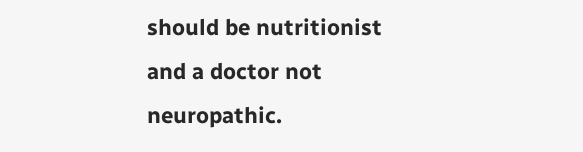should be nutritionist and a doctor not neuropathic.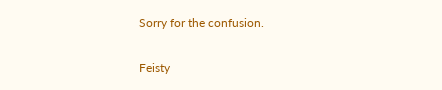Sorry for the confusion.

Feisty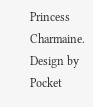Princess Charmaine. Design by Pocket